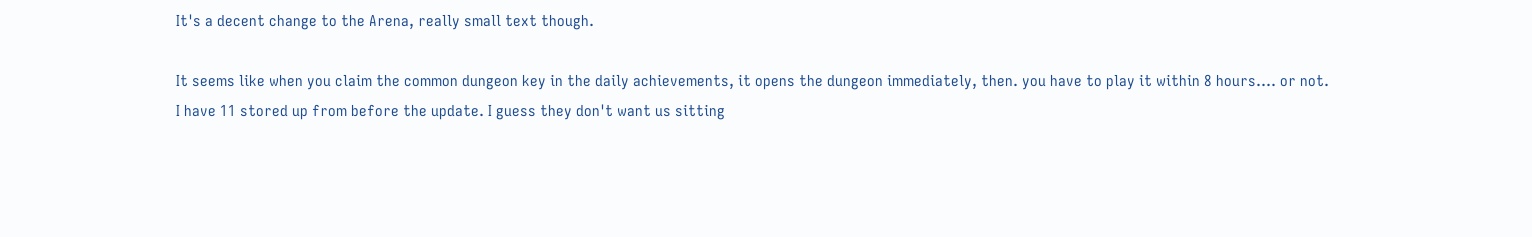It's a decent change to the Arena, really small text though.

It seems like when you claim the common dungeon key in the daily achievements, it opens the dungeon immediately, then. you have to play it within 8 hours.... or not.
I have 11 stored up from before the update. I guess they don't want us sitting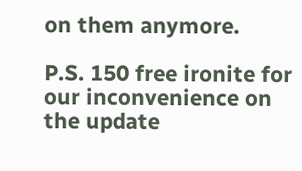on them anymore.

P.S. 150 free ironite for our inconvenience on the update